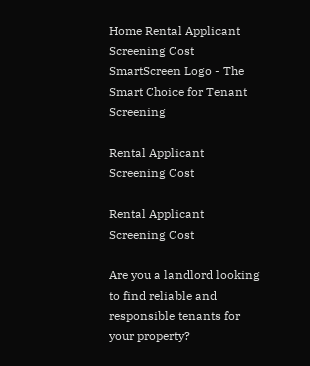Home Rental Applicant Screening Cost
SmartScreen Logo - The Smart Choice for Tenant Screening

Rental Applicant Screening Cost

Rental Applicant Screening Cost

Are you a landlord looking to find reliable and responsible tenants for your property?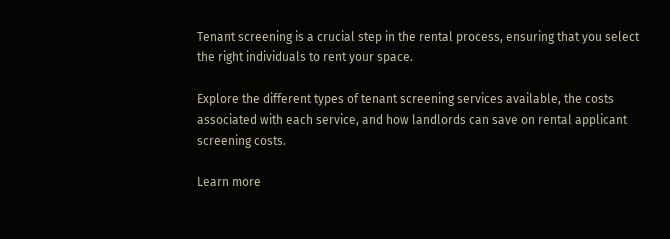Tenant screening is a crucial step in the rental process, ensuring that you select the right individuals to rent your space.

Explore the different types of tenant screening services available, the costs associated with each service, and how landlords can save on rental applicant screening costs.

Learn more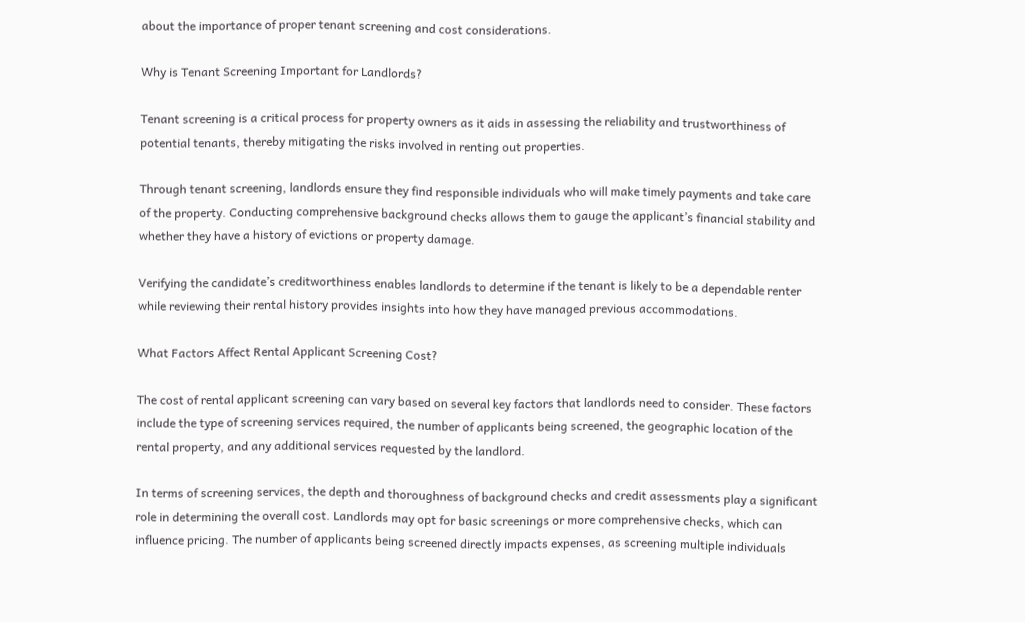about the importance of proper tenant screening and cost considerations.

Why is Tenant Screening Important for Landlords?

Tenant screening is a critical process for property owners as it aids in assessing the reliability and trustworthiness of potential tenants, thereby mitigating the risks involved in renting out properties.

Through tenant screening, landlords ensure they find responsible individuals who will make timely payments and take care of the property. Conducting comprehensive background checks allows them to gauge the applicant’s financial stability and whether they have a history of evictions or property damage.

Verifying the candidate’s creditworthiness enables landlords to determine if the tenant is likely to be a dependable renter while reviewing their rental history provides insights into how they have managed previous accommodations.

What Factors Affect Rental Applicant Screening Cost?

The cost of rental applicant screening can vary based on several key factors that landlords need to consider. These factors include the type of screening services required, the number of applicants being screened, the geographic location of the rental property, and any additional services requested by the landlord.

In terms of screening services, the depth and thoroughness of background checks and credit assessments play a significant role in determining the overall cost. Landlords may opt for basic screenings or more comprehensive checks, which can influence pricing. The number of applicants being screened directly impacts expenses, as screening multiple individuals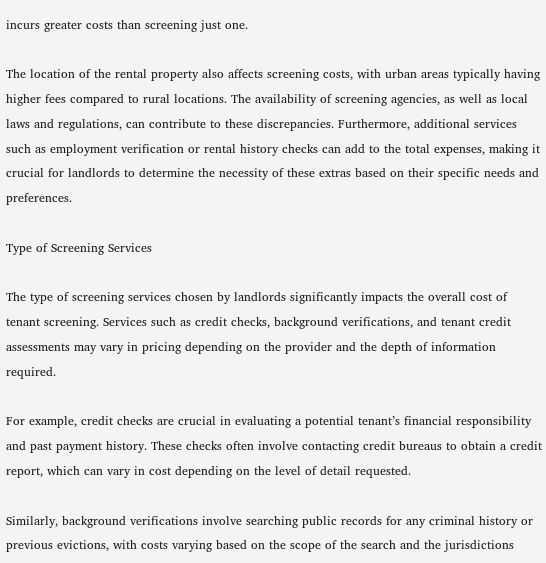incurs greater costs than screening just one.

The location of the rental property also affects screening costs, with urban areas typically having higher fees compared to rural locations. The availability of screening agencies, as well as local laws and regulations, can contribute to these discrepancies. Furthermore, additional services such as employment verification or rental history checks can add to the total expenses, making it crucial for landlords to determine the necessity of these extras based on their specific needs and preferences.

Type of Screening Services

The type of screening services chosen by landlords significantly impacts the overall cost of tenant screening. Services such as credit checks, background verifications, and tenant credit assessments may vary in pricing depending on the provider and the depth of information required.

For example, credit checks are crucial in evaluating a potential tenant’s financial responsibility and past payment history. These checks often involve contacting credit bureaus to obtain a credit report, which can vary in cost depending on the level of detail requested.

Similarly, background verifications involve searching public records for any criminal history or previous evictions, with costs varying based on the scope of the search and the jurisdictions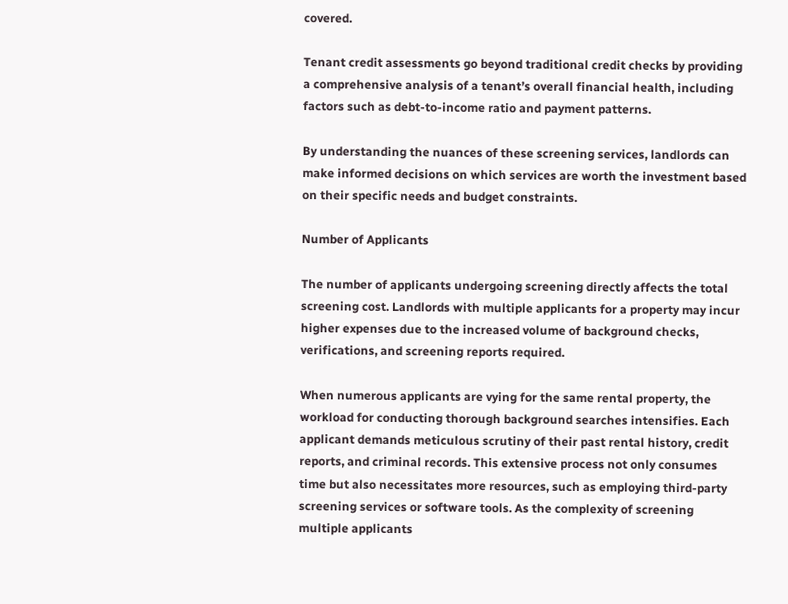covered.

Tenant credit assessments go beyond traditional credit checks by providing a comprehensive analysis of a tenant’s overall financial health, including factors such as debt-to-income ratio and payment patterns.

By understanding the nuances of these screening services, landlords can make informed decisions on which services are worth the investment based on their specific needs and budget constraints.

Number of Applicants

The number of applicants undergoing screening directly affects the total screening cost. Landlords with multiple applicants for a property may incur higher expenses due to the increased volume of background checks, verifications, and screening reports required.

When numerous applicants are vying for the same rental property, the workload for conducting thorough background searches intensifies. Each applicant demands meticulous scrutiny of their past rental history, credit reports, and criminal records. This extensive process not only consumes time but also necessitates more resources, such as employing third-party screening services or software tools. As the complexity of screening multiple applicants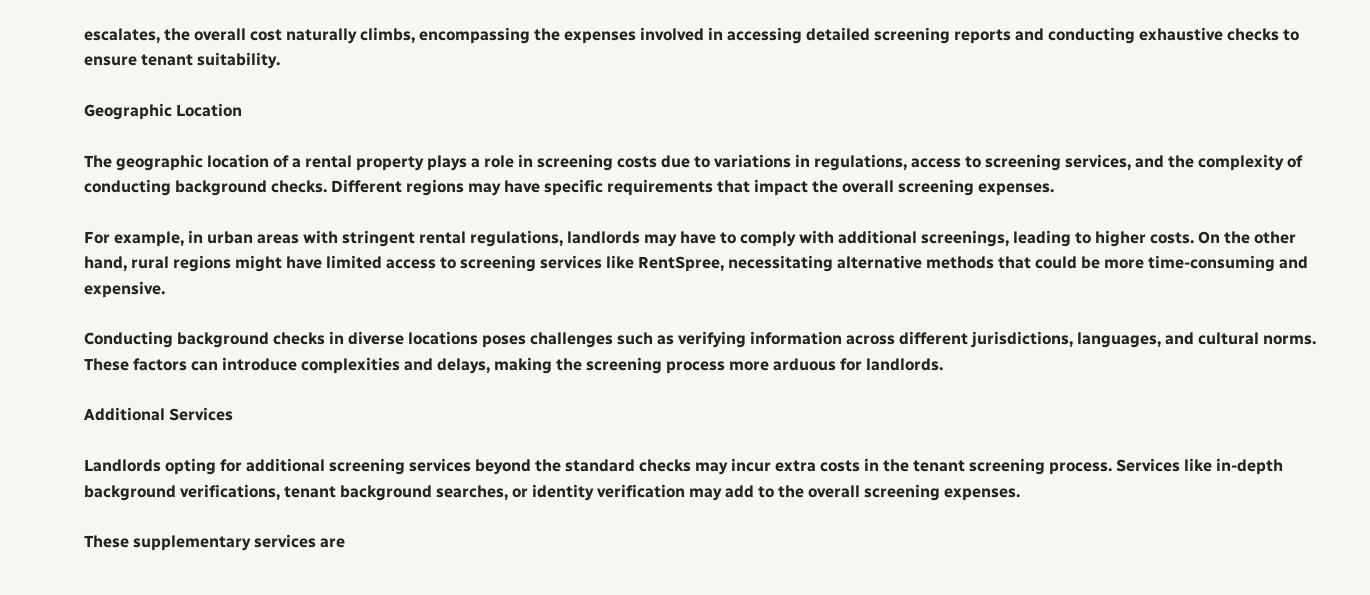escalates, the overall cost naturally climbs, encompassing the expenses involved in accessing detailed screening reports and conducting exhaustive checks to ensure tenant suitability.

Geographic Location

The geographic location of a rental property plays a role in screening costs due to variations in regulations, access to screening services, and the complexity of conducting background checks. Different regions may have specific requirements that impact the overall screening expenses.

For example, in urban areas with stringent rental regulations, landlords may have to comply with additional screenings, leading to higher costs. On the other hand, rural regions might have limited access to screening services like RentSpree, necessitating alternative methods that could be more time-consuming and expensive.

Conducting background checks in diverse locations poses challenges such as verifying information across different jurisdictions, languages, and cultural norms. These factors can introduce complexities and delays, making the screening process more arduous for landlords.

Additional Services

Landlords opting for additional screening services beyond the standard checks may incur extra costs in the tenant screening process. Services like in-depth background verifications, tenant background searches, or identity verification may add to the overall screening expenses.

These supplementary services are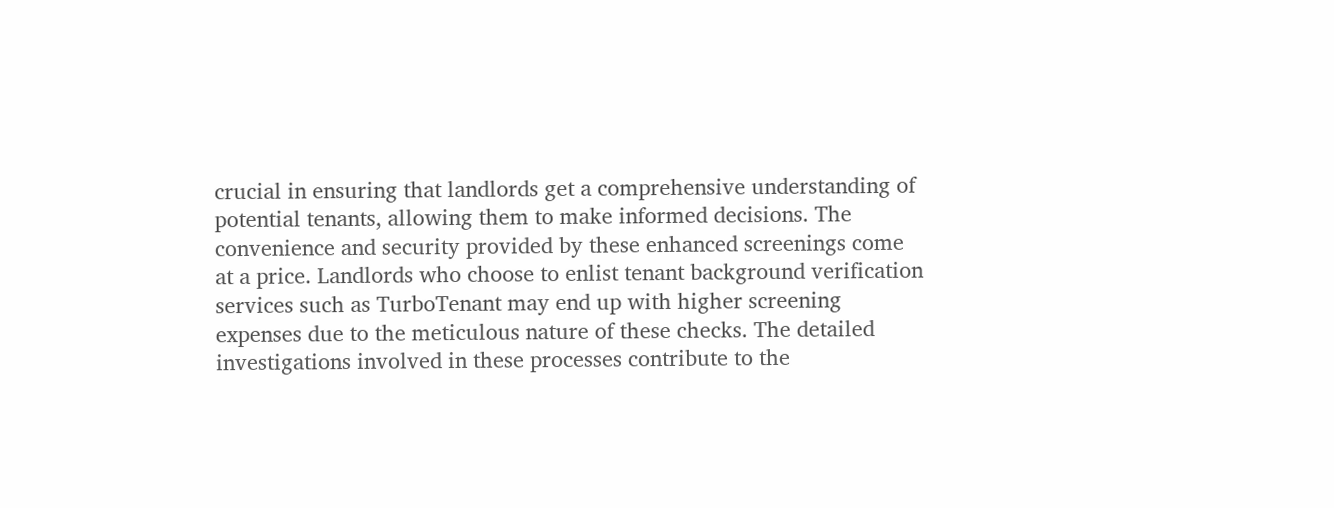crucial in ensuring that landlords get a comprehensive understanding of potential tenants, allowing them to make informed decisions. The convenience and security provided by these enhanced screenings come at a price. Landlords who choose to enlist tenant background verification services such as TurboTenant may end up with higher screening expenses due to the meticulous nature of these checks. The detailed investigations involved in these processes contribute to the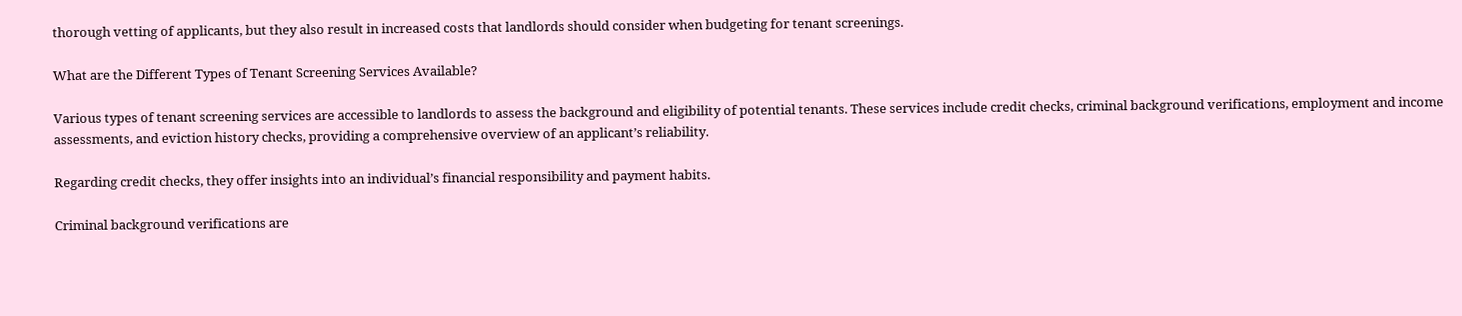thorough vetting of applicants, but they also result in increased costs that landlords should consider when budgeting for tenant screenings.

What are the Different Types of Tenant Screening Services Available?

Various types of tenant screening services are accessible to landlords to assess the background and eligibility of potential tenants. These services include credit checks, criminal background verifications, employment and income assessments, and eviction history checks, providing a comprehensive overview of an applicant’s reliability.

Regarding credit checks, they offer insights into an individual’s financial responsibility and payment habits.

Criminal background verifications are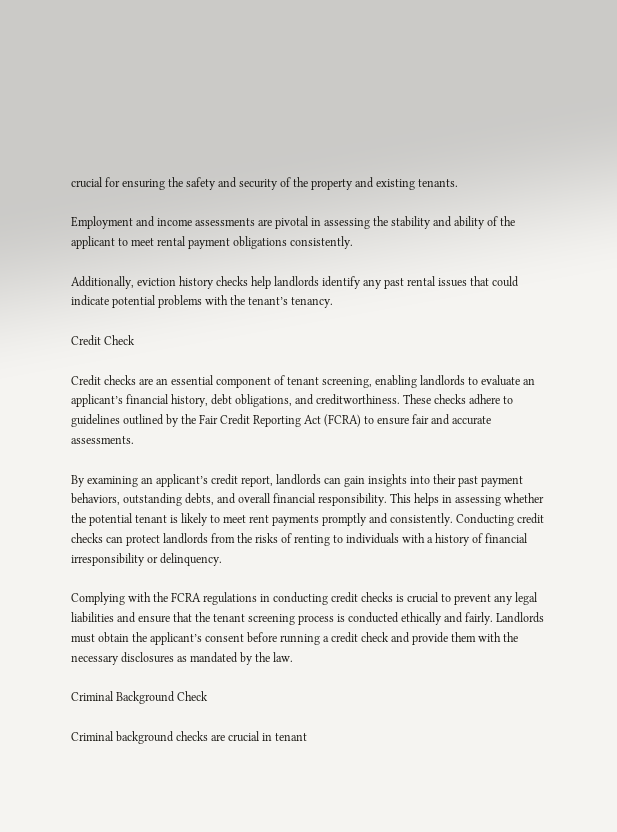crucial for ensuring the safety and security of the property and existing tenants.

Employment and income assessments are pivotal in assessing the stability and ability of the applicant to meet rental payment obligations consistently.

Additionally, eviction history checks help landlords identify any past rental issues that could indicate potential problems with the tenant’s tenancy.

Credit Check

Credit checks are an essential component of tenant screening, enabling landlords to evaluate an applicant’s financial history, debt obligations, and creditworthiness. These checks adhere to guidelines outlined by the Fair Credit Reporting Act (FCRA) to ensure fair and accurate assessments.

By examining an applicant’s credit report, landlords can gain insights into their past payment behaviors, outstanding debts, and overall financial responsibility. This helps in assessing whether the potential tenant is likely to meet rent payments promptly and consistently. Conducting credit checks can protect landlords from the risks of renting to individuals with a history of financial irresponsibility or delinquency.

Complying with the FCRA regulations in conducting credit checks is crucial to prevent any legal liabilities and ensure that the tenant screening process is conducted ethically and fairly. Landlords must obtain the applicant’s consent before running a credit check and provide them with the necessary disclosures as mandated by the law.

Criminal Background Check

Criminal background checks are crucial in tenant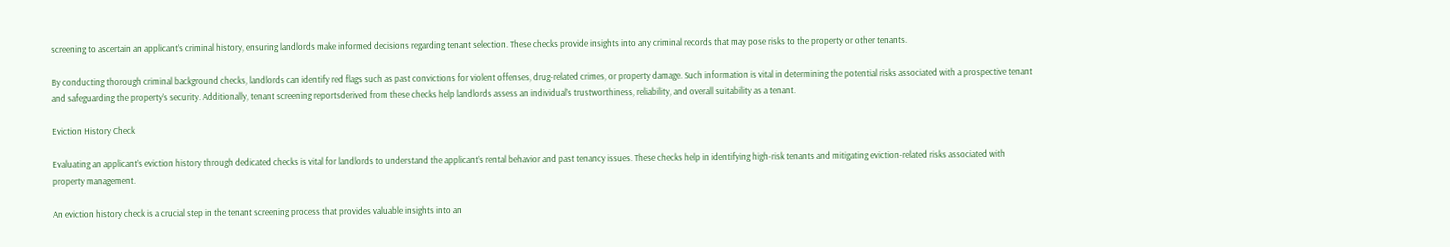screening to ascertain an applicant’s criminal history, ensuring landlords make informed decisions regarding tenant selection. These checks provide insights into any criminal records that may pose risks to the property or other tenants.

By conducting thorough criminal background checks, landlords can identify red flags such as past convictions for violent offenses, drug-related crimes, or property damage. Such information is vital in determining the potential risks associated with a prospective tenant and safeguarding the property’s security. Additionally, tenant screening reportsderived from these checks help landlords assess an individual’s trustworthiness, reliability, and overall suitability as a tenant.

Eviction History Check

Evaluating an applicant’s eviction history through dedicated checks is vital for landlords to understand the applicant’s rental behavior and past tenancy issues. These checks help in identifying high-risk tenants and mitigating eviction-related risks associated with property management.

An eviction history check is a crucial step in the tenant screening process that provides valuable insights into an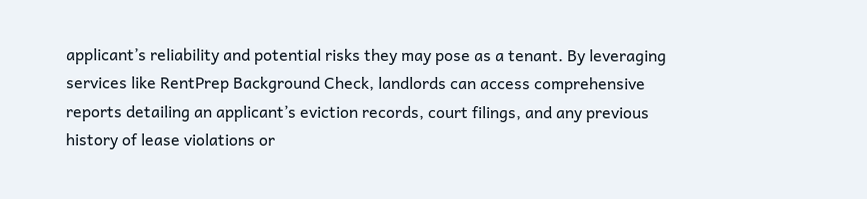applicant’s reliability and potential risks they may pose as a tenant. By leveraging services like RentPrep Background Check, landlords can access comprehensive reports detailing an applicant’s eviction records, court filings, and any previous history of lease violations or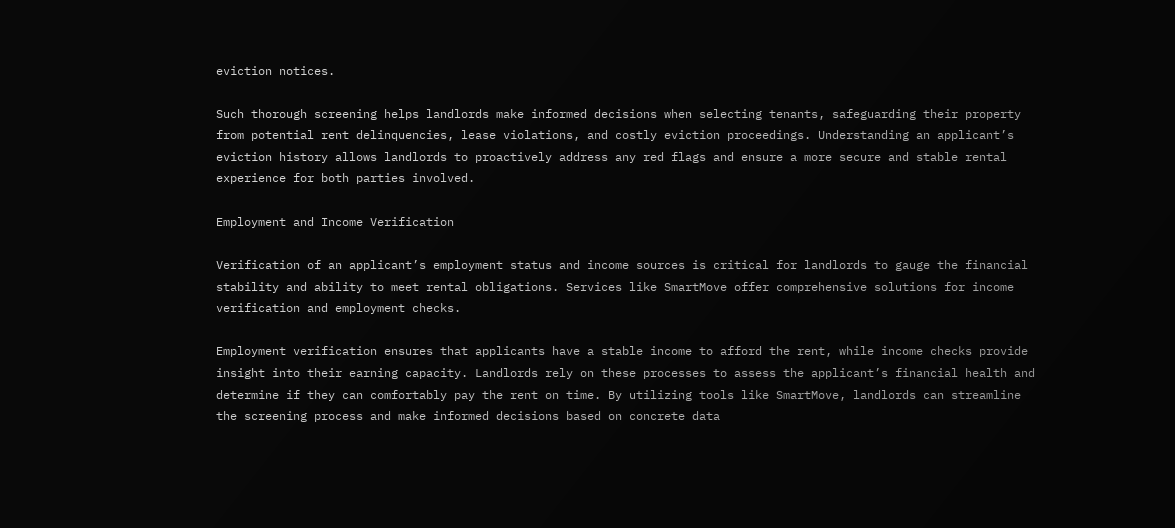eviction notices.

Such thorough screening helps landlords make informed decisions when selecting tenants, safeguarding their property from potential rent delinquencies, lease violations, and costly eviction proceedings. Understanding an applicant’s eviction history allows landlords to proactively address any red flags and ensure a more secure and stable rental experience for both parties involved.

Employment and Income Verification

Verification of an applicant’s employment status and income sources is critical for landlords to gauge the financial stability and ability to meet rental obligations. Services like SmartMove offer comprehensive solutions for income verification and employment checks.

Employment verification ensures that applicants have a stable income to afford the rent, while income checks provide insight into their earning capacity. Landlords rely on these processes to assess the applicant’s financial health and determine if they can comfortably pay the rent on time. By utilizing tools like SmartMove, landlords can streamline the screening process and make informed decisions based on concrete data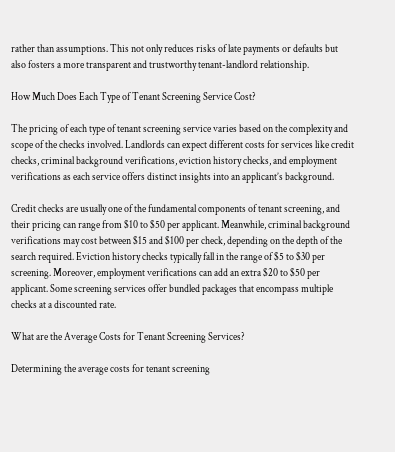rather than assumptions. This not only reduces risks of late payments or defaults but also fosters a more transparent and trustworthy tenant-landlord relationship.

How Much Does Each Type of Tenant Screening Service Cost?

The pricing of each type of tenant screening service varies based on the complexity and scope of the checks involved. Landlords can expect different costs for services like credit checks, criminal background verifications, eviction history checks, and employment verifications as each service offers distinct insights into an applicant’s background.

Credit checks are usually one of the fundamental components of tenant screening, and their pricing can range from $10 to $50 per applicant. Meanwhile, criminal background verifications may cost between $15 and $100 per check, depending on the depth of the search required. Eviction history checks typically fall in the range of $5 to $30 per screening. Moreover, employment verifications can add an extra $20 to $50 per applicant. Some screening services offer bundled packages that encompass multiple checks at a discounted rate.

What are the Average Costs for Tenant Screening Services?

Determining the average costs for tenant screening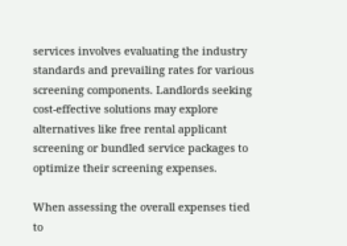services involves evaluating the industry standards and prevailing rates for various screening components. Landlords seeking cost-effective solutions may explore alternatives like free rental applicant screening or bundled service packages to optimize their screening expenses.

When assessing the overall expenses tied to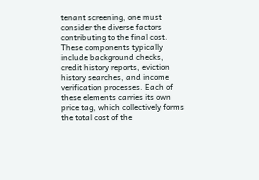tenant screening, one must consider the diverse factors contributing to the final cost. These components typically include background checks, credit history reports, eviction history searches, and income verification processes. Each of these elements carries its own price tag, which collectively forms the total cost of the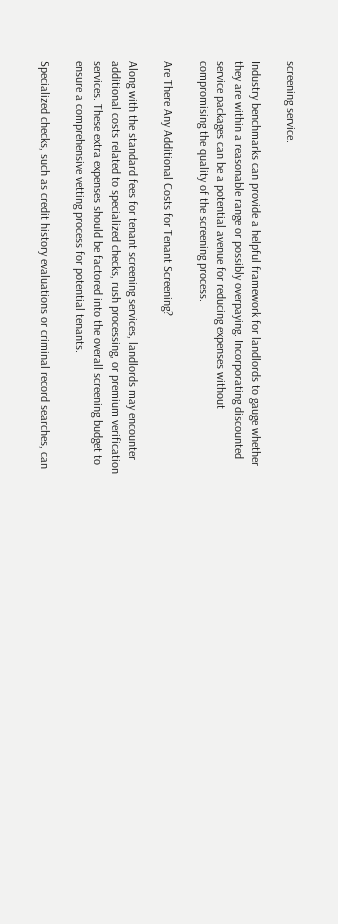screening service.

Industry benchmarks can provide a helpful framework for landlords to gauge whether they are within a reasonable range or possibly overpaying. Incorporating discounted service packages can be a potential avenue for reducing expenses without compromising the quality of the screening process.

Are There Any Additional Costs for Tenant Screening?

Along with the standard fees for tenant screening services, landlords may encounter additional costs related to specialized checks, rush processing, or premium verification services. These extra expenses should be factored into the overall screening budget to ensure a comprehensive vetting process for potential tenants.

Specialized checks, such as credit history evaluations or criminal record searches, can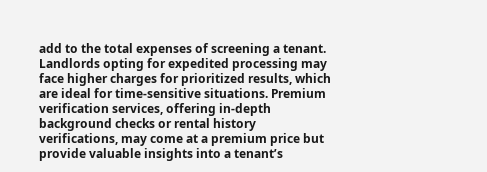add to the total expenses of screening a tenant. Landlords opting for expedited processing may face higher charges for prioritized results, which are ideal for time-sensitive situations. Premium verification services, offering in-depth background checks or rental history verifications, may come at a premium price but provide valuable insights into a tenant’s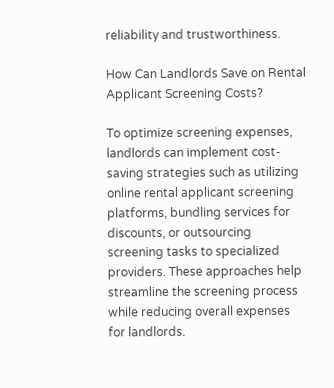reliability and trustworthiness.

How Can Landlords Save on Rental Applicant Screening Costs?

To optimize screening expenses, landlords can implement cost-saving strategies such as utilizing online rental applicant screening platforms, bundling services for discounts, or outsourcing screening tasks to specialized providers. These approaches help streamline the screening process while reducing overall expenses for landlords.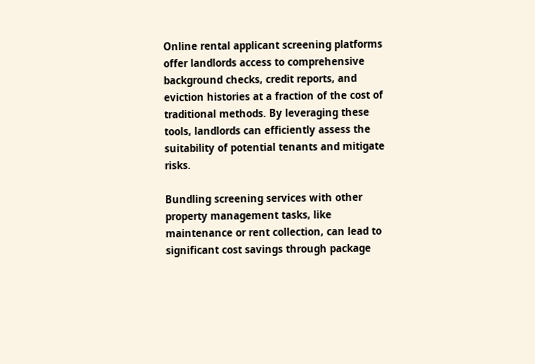Online rental applicant screening platforms offer landlords access to comprehensive background checks, credit reports, and eviction histories at a fraction of the cost of traditional methods. By leveraging these tools, landlords can efficiently assess the suitability of potential tenants and mitigate risks.

Bundling screening services with other property management tasks, like maintenance or rent collection, can lead to significant cost savings through package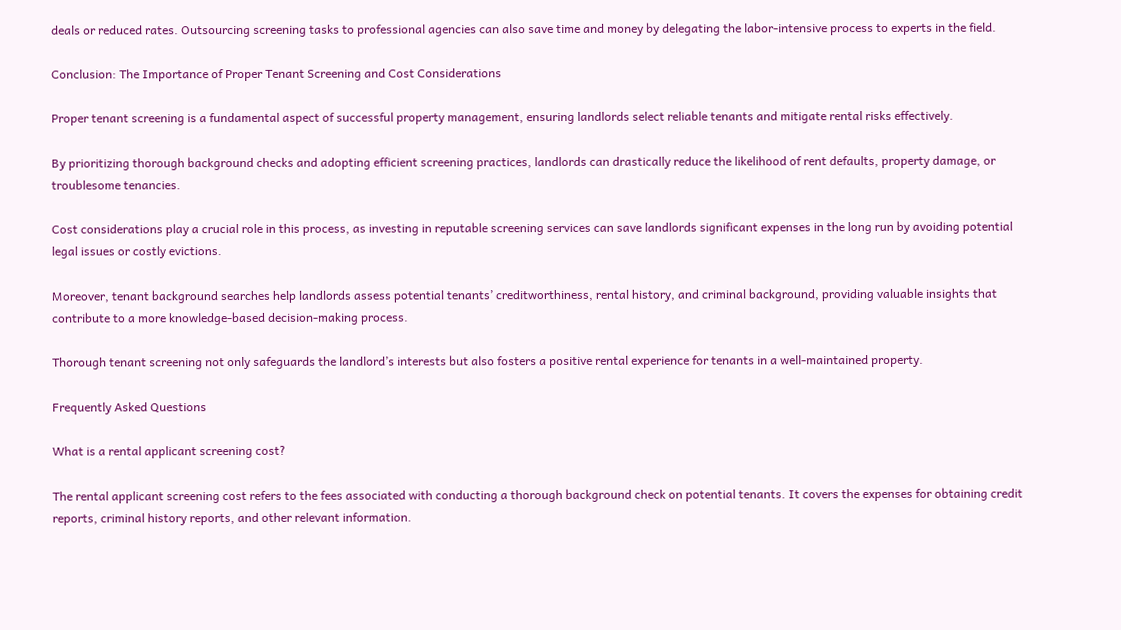deals or reduced rates. Outsourcing screening tasks to professional agencies can also save time and money by delegating the labor-intensive process to experts in the field.

Conclusion: The Importance of Proper Tenant Screening and Cost Considerations

Proper tenant screening is a fundamental aspect of successful property management, ensuring landlords select reliable tenants and mitigate rental risks effectively.

By prioritizing thorough background checks and adopting efficient screening practices, landlords can drastically reduce the likelihood of rent defaults, property damage, or troublesome tenancies.

Cost considerations play a crucial role in this process, as investing in reputable screening services can save landlords significant expenses in the long run by avoiding potential legal issues or costly evictions.

Moreover, tenant background searches help landlords assess potential tenants’ creditworthiness, rental history, and criminal background, providing valuable insights that contribute to a more knowledge-based decision-making process.

Thorough tenant screening not only safeguards the landlord’s interests but also fosters a positive rental experience for tenants in a well-maintained property.

Frequently Asked Questions

What is a rental applicant screening cost?

The rental applicant screening cost refers to the fees associated with conducting a thorough background check on potential tenants. It covers the expenses for obtaining credit reports, criminal history reports, and other relevant information.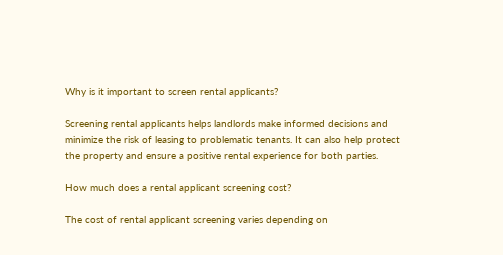Why is it important to screen rental applicants?

Screening rental applicants helps landlords make informed decisions and minimize the risk of leasing to problematic tenants. It can also help protect the property and ensure a positive rental experience for both parties.

How much does a rental applicant screening cost?

The cost of rental applicant screening varies depending on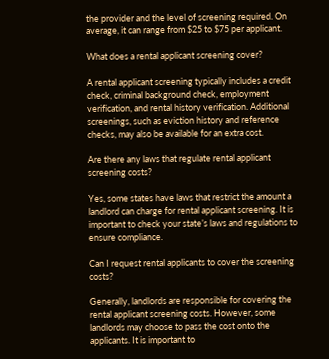the provider and the level of screening required. On average, it can range from $25 to $75 per applicant.

What does a rental applicant screening cover?

A rental applicant screening typically includes a credit check, criminal background check, employment verification, and rental history verification. Additional screenings, such as eviction history and reference checks, may also be available for an extra cost.

Are there any laws that regulate rental applicant screening costs?

Yes, some states have laws that restrict the amount a landlord can charge for rental applicant screening. It is important to check your state’s laws and regulations to ensure compliance.

Can I request rental applicants to cover the screening costs?

Generally, landlords are responsible for covering the rental applicant screening costs. However, some landlords may choose to pass the cost onto the applicants. It is important to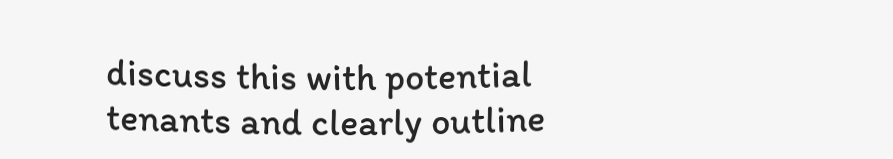discuss this with potential tenants and clearly outline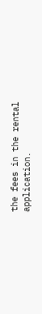the fees in the rental application.